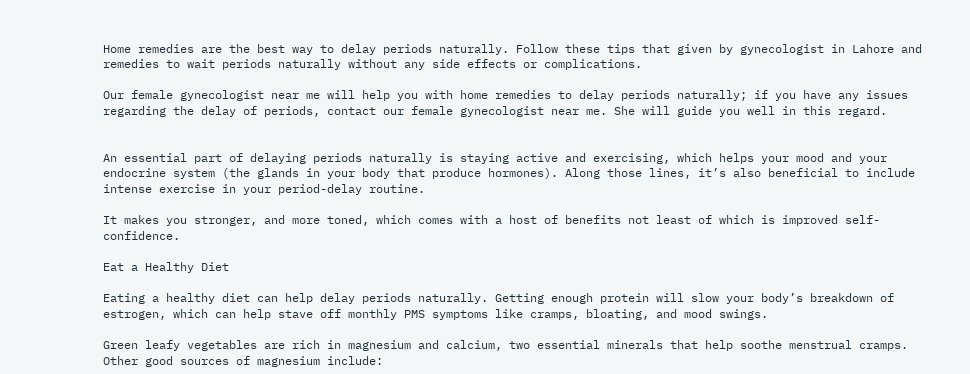Home remedies are the best way to delay periods naturally. Follow these tips that given by gynecologist in Lahore and remedies to wait periods naturally without any side effects or complications.

Our female gynecologist near me will help you with home remedies to delay periods naturally; if you have any issues regarding the delay of periods, contact our female gynecologist near me. She will guide you well in this regard.


An essential part of delaying periods naturally is staying active and exercising, which helps your mood and your endocrine system (the glands in your body that produce hormones). Along those lines, it’s also beneficial to include intense exercise in your period-delay routine.

It makes you stronger, and more toned, which comes with a host of benefits not least of which is improved self-confidence.

Eat a Healthy Diet

Eating a healthy diet can help delay periods naturally. Getting enough protein will slow your body’s breakdown of estrogen, which can help stave off monthly PMS symptoms like cramps, bloating, and mood swings.

Green leafy vegetables are rich in magnesium and calcium, two essential minerals that help soothe menstrual cramps. Other good sources of magnesium include: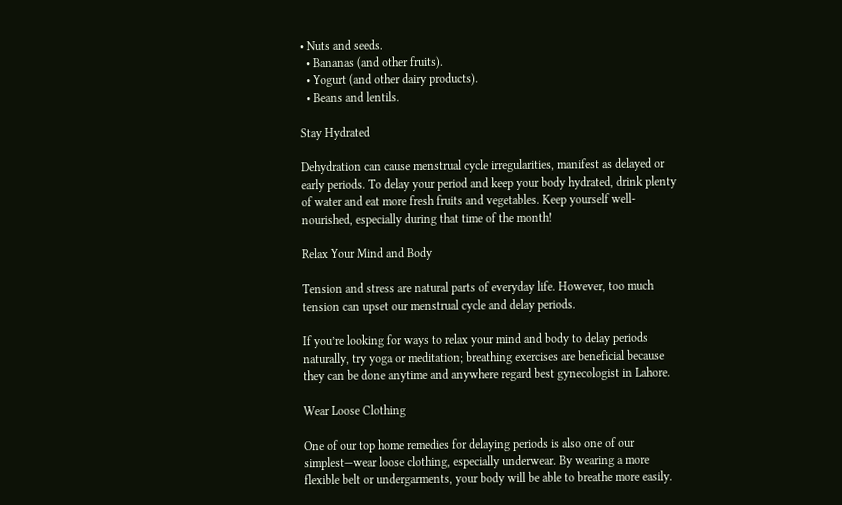• Nuts and seeds.
  • Bananas (and other fruits).
  • Yogurt (and other dairy products).
  • Beans and lentils.

Stay Hydrated

Dehydration can cause menstrual cycle irregularities, manifest as delayed or early periods. To delay your period and keep your body hydrated, drink plenty of water and eat more fresh fruits and vegetables. Keep yourself well-nourished, especially during that time of the month!

Relax Your Mind and Body

Tension and stress are natural parts of everyday life. However, too much tension can upset our menstrual cycle and delay periods.

If you’re looking for ways to relax your mind and body to delay periods naturally, try yoga or meditation; breathing exercises are beneficial because they can be done anytime and anywhere regard best gynecologist in Lahore.

Wear Loose Clothing

One of our top home remedies for delaying periods is also one of our simplest—wear loose clothing, especially underwear. By wearing a more flexible belt or undergarments, your body will be able to breathe more easily.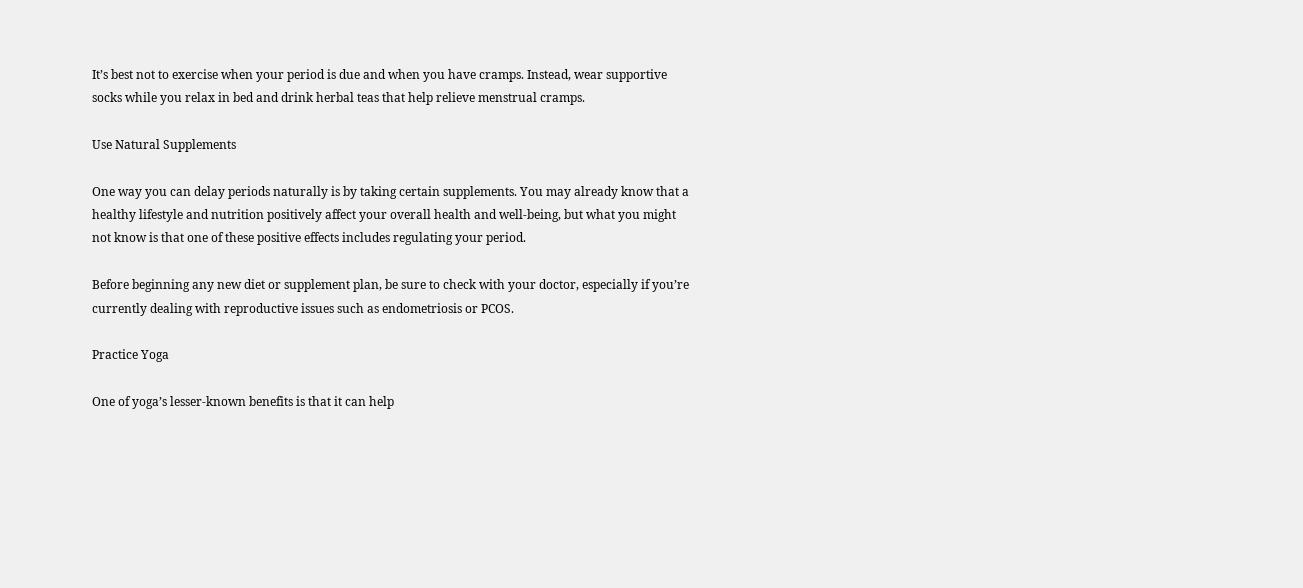It’s best not to exercise when your period is due and when you have cramps. Instead, wear supportive socks while you relax in bed and drink herbal teas that help relieve menstrual cramps.

Use Natural Supplements

One way you can delay periods naturally is by taking certain supplements. You may already know that a healthy lifestyle and nutrition positively affect your overall health and well-being, but what you might not know is that one of these positive effects includes regulating your period.

Before beginning any new diet or supplement plan, be sure to check with your doctor, especially if you’re currently dealing with reproductive issues such as endometriosis or PCOS.

Practice Yoga

One of yoga’s lesser-known benefits is that it can help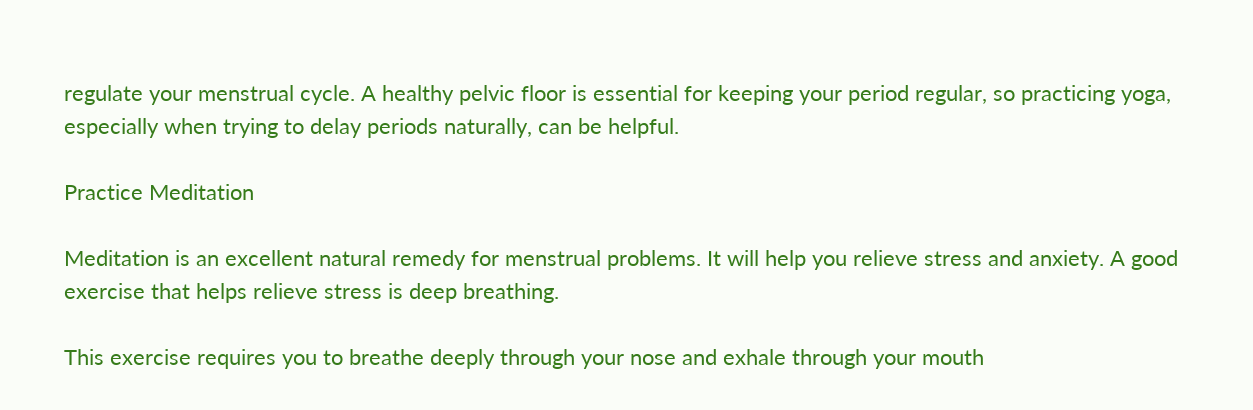regulate your menstrual cycle. A healthy pelvic floor is essential for keeping your period regular, so practicing yoga, especially when trying to delay periods naturally, can be helpful.

Practice Meditation

Meditation is an excellent natural remedy for menstrual problems. It will help you relieve stress and anxiety. A good exercise that helps relieve stress is deep breathing.

This exercise requires you to breathe deeply through your nose and exhale through your mouth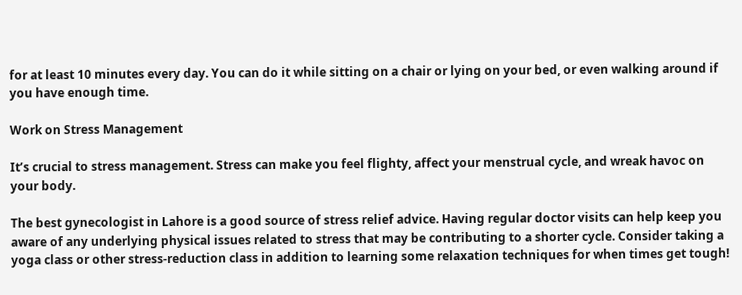for at least 10 minutes every day. You can do it while sitting on a chair or lying on your bed, or even walking around if you have enough time.

Work on Stress Management

It’s crucial to stress management. Stress can make you feel flighty, affect your menstrual cycle, and wreak havoc on your body.

The best gynecologist in Lahore is a good source of stress relief advice. Having regular doctor visits can help keep you aware of any underlying physical issues related to stress that may be contributing to a shorter cycle. Consider taking a yoga class or other stress-reduction class in addition to learning some relaxation techniques for when times get tough!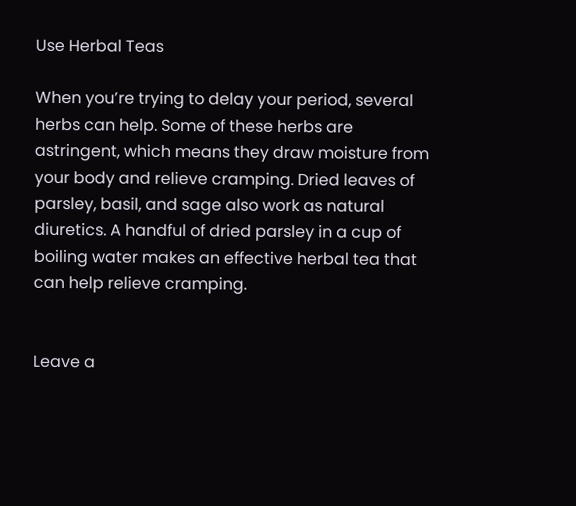Use Herbal Teas

When you’re trying to delay your period, several herbs can help. Some of these herbs are astringent, which means they draw moisture from your body and relieve cramping. Dried leaves of parsley, basil, and sage also work as natural diuretics. A handful of dried parsley in a cup of boiling water makes an effective herbal tea that can help relieve cramping.


Leave a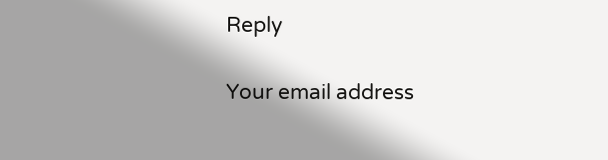Reply

Your email address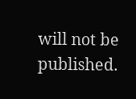will not be published.